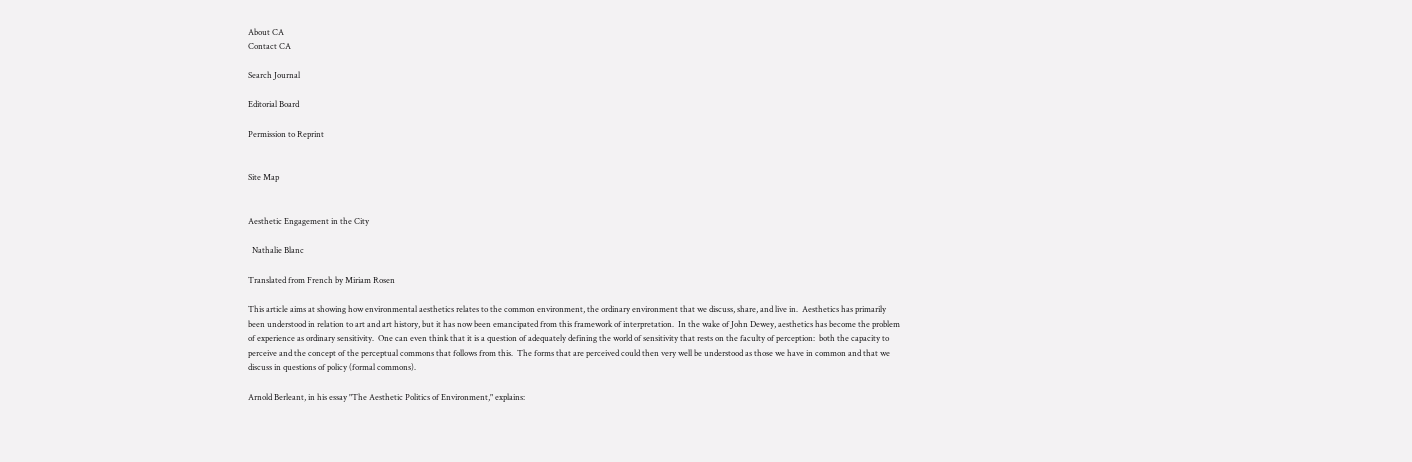About CA
Contact CA

Search Journal

Editorial Board

Permission to Reprint


Site Map


Aesthetic Engagement in the City

  Nathalie Blanc

Translated from French by Miriam Rosen

This article aims at showing how environmental aesthetics relates to the common environment, the ordinary environment that we discuss, share, and live in.  Aesthetics has primarily been understood in relation to art and art history, but it has now been emancipated from this framework of interpretation.  In the wake of John Dewey, aesthetics has become the problem of experience as ordinary sensitivity.  One can even think that it is a question of adequately defining the world of sensitivity that rests on the faculty of perception:  both the capacity to perceive and the concept of the perceptual commons that follows from this.  The forms that are perceived could then very well be understood as those we have in common and that we discuss in questions of policy (formal commons).

Arnold Berleant, in his essay "The Aesthetic Politics of Environment," explains: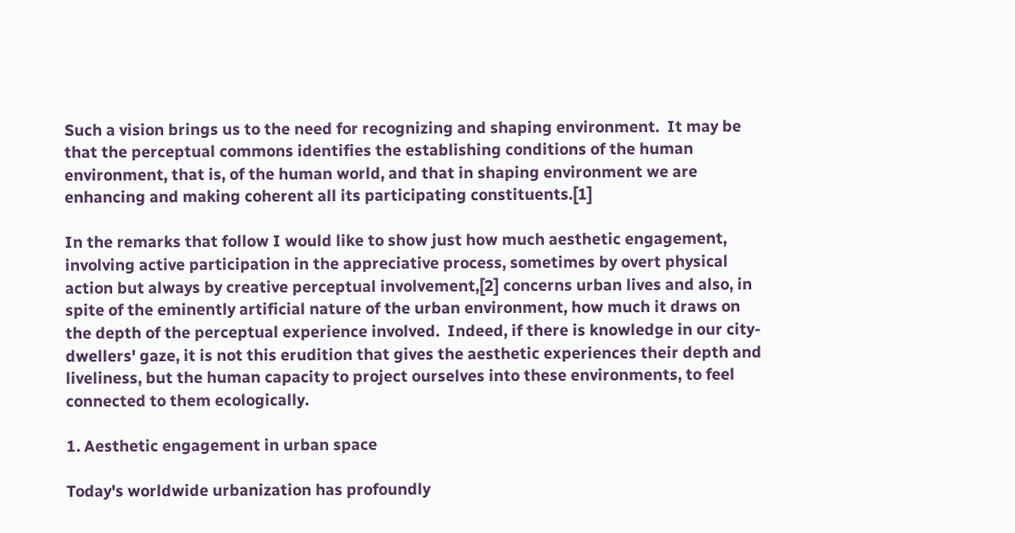Such a vision brings us to the need for recognizing and shaping environment.  It may be that the perceptual commons identifies the establishing conditions of the human environment, that is, of the human world, and that in shaping environment we are enhancing and making coherent all its participating constituents.[1]

In the remarks that follow I would like to show just how much aesthetic engagement, involving active participation in the appreciative process, sometimes by overt physical action but always by creative perceptual involvement,[2] concerns urban lives and also, in spite of the eminently artificial nature of the urban environment, how much it draws on the depth of the perceptual experience involved.  Indeed, if there is knowledge in our city-dwellers' gaze, it is not this erudition that gives the aesthetic experiences their depth and liveliness, but the human capacity to project ourselves into these environments, to feel connected to them ecologically.

1. Aesthetic engagement in urban space

Today's worldwide urbanization has profoundly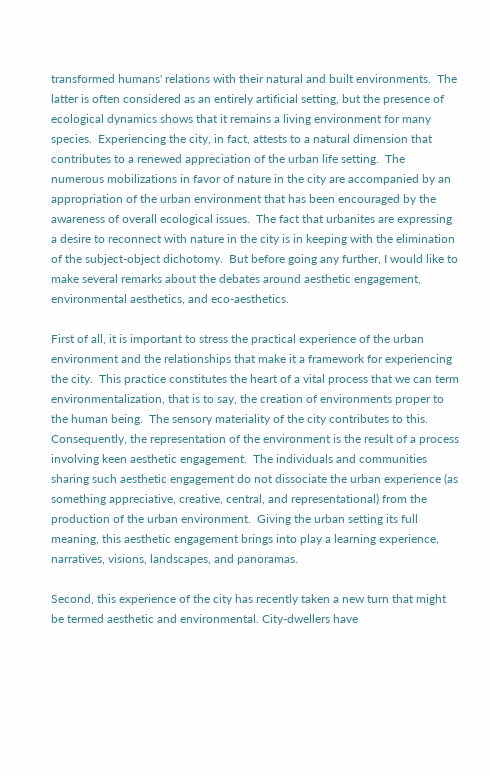transformed humans' relations with their natural and built environments.  The latter is often considered as an entirely artificial setting, but the presence of ecological dynamics shows that it remains a living environment for many species.  Experiencing the city, in fact, attests to a natural dimension that contributes to a renewed appreciation of the urban life setting.  The numerous mobilizations in favor of nature in the city are accompanied by an appropriation of the urban environment that has been encouraged by the awareness of overall ecological issues.  The fact that urbanites are expressing a desire to reconnect with nature in the city is in keeping with the elimination of the subject-object dichotomy.  But before going any further, I would like to make several remarks about the debates around aesthetic engagement, environmental aesthetics, and eco-aesthetics.

First of all, it is important to stress the practical experience of the urban environment and the relationships that make it a framework for experiencing the city.  This practice constitutes the heart of a vital process that we can term environmentalization, that is to say, the creation of environments proper to the human being.  The sensory materiality of the city contributes to this.  Consequently, the representation of the environment is the result of a process involving keen aesthetic engagement.  The individuals and communities sharing such aesthetic engagement do not dissociate the urban experience (as something appreciative, creative, central, and representational) from the production of the urban environment.  Giving the urban setting its full meaning, this aesthetic engagement brings into play a learning experience, narratives, visions, landscapes, and panoramas.

Second, this experience of the city has recently taken a new turn that might be termed aesthetic and environmental. City-dwellers have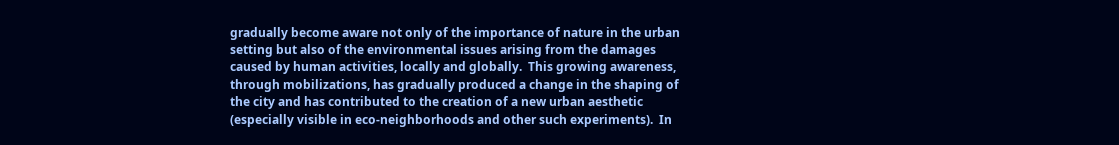gradually become aware not only of the importance of nature in the urban setting but also of the environmental issues arising from the damages caused by human activities, locally and globally.  This growing awareness, through mobilizations, has gradually produced a change in the shaping of the city and has contributed to the creation of a new urban aesthetic (especially visible in eco-neighborhoods and other such experiments).  In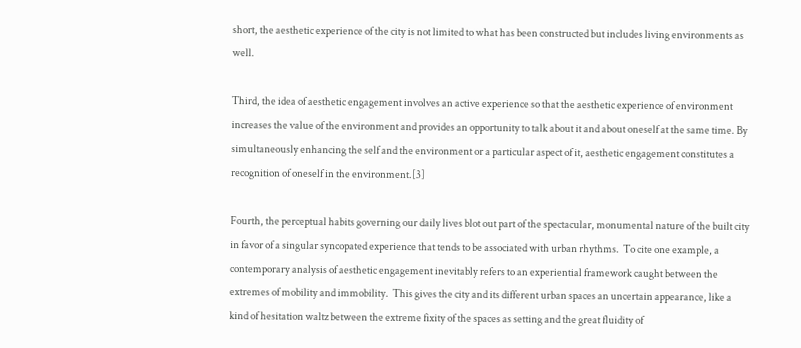short, the aesthetic experience of the city is not limited to what has been constructed but includes living environments as well.

Third, the idea of aesthetic engagement involves an active experience so that the aesthetic experience of environment increases the value of the environment and provides an opportunity to talk about it and about oneself at the same time. By simultaneously enhancing the self and the environment or a particular aspect of it, aesthetic engagement constitutes a recognition of oneself in the environment.[3]

Fourth, the perceptual habits governing our daily lives blot out part of the spectacular, monumental nature of the built city in favor of a singular syncopated experience that tends to be associated with urban rhythms.  To cite one example, a contemporary analysis of aesthetic engagement inevitably refers to an experiential framework caught between the extremes of mobility and immobility.  This gives the city and its different urban spaces an uncertain appearance, like a kind of hesitation waltz between the extreme fixity of the spaces as setting and the great fluidity of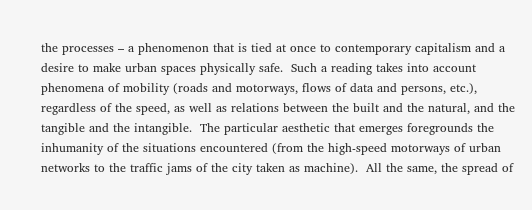the processes – a phenomenon that is tied at once to contemporary capitalism and a desire to make urban spaces physically safe.  Such a reading takes into account phenomena of mobility (roads and motorways, flows of data and persons, etc.), regardless of the speed, as well as relations between the built and the natural, and the tangible and the intangible.  The particular aesthetic that emerges foregrounds the inhumanity of the situations encountered (from the high-speed motorways of urban networks to the traffic jams of the city taken as machine).  All the same, the spread of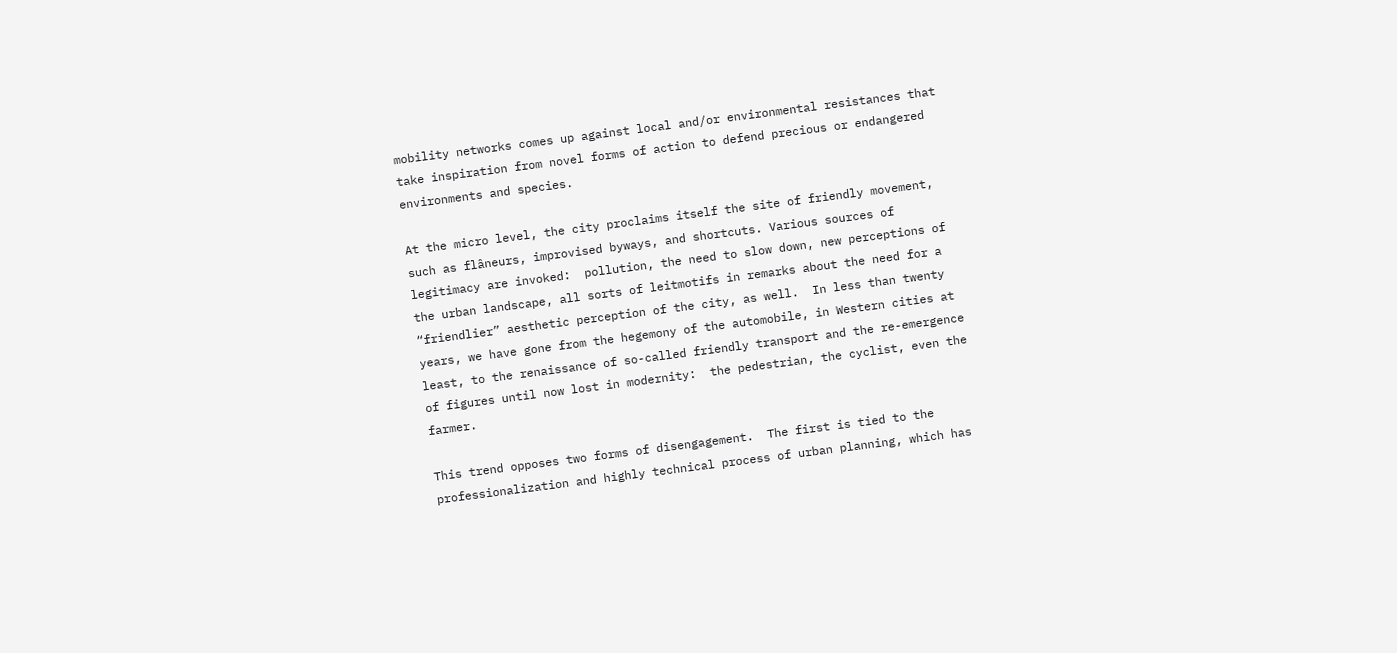mobility networks comes up against local and/or environmental resistances that take inspiration from novel forms of action to defend precious or endangered environments and species.

At the micro level, the city proclaims itself the site of friendly movement, such as flâneurs, improvised byways, and shortcuts. Various sources of legitimacy are invoked:  pollution, the need to slow down, new perceptions of the urban landscape, all sorts of leitmotifs in remarks about the need for a “friendlier” aesthetic perception of the city, as well.  In less than twenty years, we have gone from the hegemony of the automobile, in Western cities at least, to the renaissance of so-called friendly transport and the re-emergence of figures until now lost in modernity:  the pedestrian, the cyclist, even the farmer.

This trend opposes two forms of disengagement.  The first is tied to the professionalization and highly technical process of urban planning, which has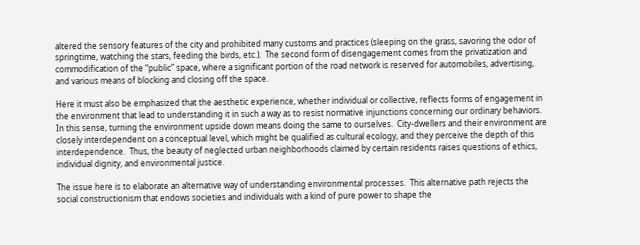altered the sensory features of the city and prohibited many customs and practices (sleeping on the grass, savoring the odor of springtime, watching the stars, feeding the birds, etc.).  The second form of disengagement comes from the privatization and commodification of the “public” space, where a significant portion of the road network is reserved for automobiles, advertising, and various means of blocking and closing off the space.

Here it must also be emphasized that the aesthetic experience, whether individual or collective, reflects forms of engagement in the environment that lead to understanding it in such a way as to resist normative injunctions concerning our ordinary behaviors.  In this sense, turning the environment upside down means doing the same to ourselves.  City-dwellers and their environment are closely interdependent on a conceptual level, which might be qualified as cultural ecology, and they perceive the depth of this interdependence.  Thus, the beauty of neglected urban neighborhoods claimed by certain residents raises questions of ethics, individual dignity, and environmental justice.

The issue here is to elaborate an alternative way of understanding environmental processes.  This alternative path rejects the social constructionism that endows societies and individuals with a kind of pure power to shape the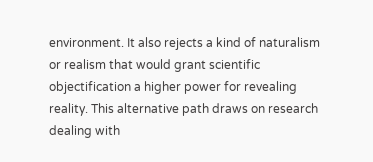environment. It also rejects a kind of naturalism or realism that would grant scientific objectification a higher power for revealing reality. This alternative path draws on research dealing with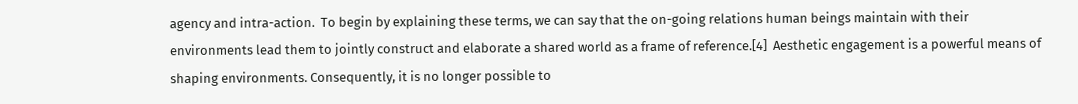agency and intra-action.  To begin by explaining these terms, we can say that the on-going relations human beings maintain with their environments lead them to jointly construct and elaborate a shared world as a frame of reference.[4]  Aesthetic engagement is a powerful means of shaping environments. Consequently, it is no longer possible to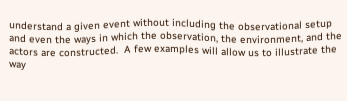understand a given event without including the observational setup and even the ways in which the observation, the environment, and the actors are constructed.  A few examples will allow us to illustrate the way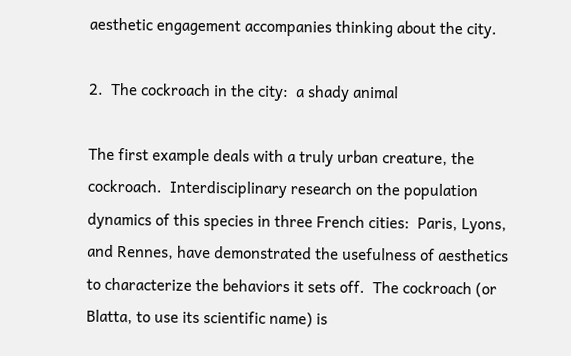aesthetic engagement accompanies thinking about the city.

2.  The cockroach in the city:  a shady animal

The first example deals with a truly urban creature, the cockroach.  Interdisciplinary research on the population dynamics of this species in three French cities:  Paris, Lyons, and Rennes, have demonstrated the usefulness of aesthetics to characterize the behaviors it sets off.  The cockroach (or Blatta, to use its scientific name) is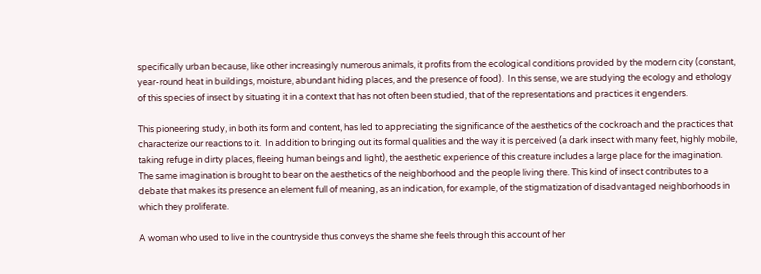specifically urban because, like other increasingly numerous animals, it profits from the ecological conditions provided by the modern city (constant, year-round heat in buildings, moisture, abundant hiding places, and the presence of food).  In this sense, we are studying the ecology and ethology of this species of insect by situating it in a context that has not often been studied, that of the representations and practices it engenders.

This pioneering study, in both its form and content, has led to appreciating the significance of the aesthetics of the cockroach and the practices that characterize our reactions to it.  In addition to bringing out its formal qualities and the way it is perceived (a dark insect with many feet, highly mobile, taking refuge in dirty places, fleeing human beings and light), the aesthetic experience of this creature includes a large place for the imagination.  The same imagination is brought to bear on the aesthetics of the neighborhood and the people living there. This kind of insect contributes to a debate that makes its presence an element full of meaning, as an indication, for example, of the stigmatization of disadvantaged neighborhoods in which they proliferate.

A woman who used to live in the countryside thus conveys the shame she feels through this account of her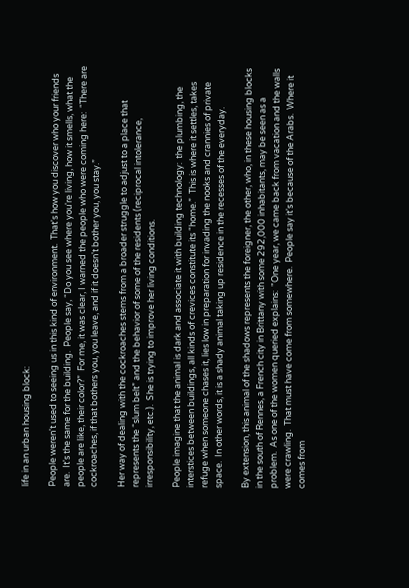life in an urban housing block:

People weren't used to seeing us in this kind of environment.  That's how you discover who your friends are.  It's the same for the building.  People say, “Do you see where you're living, how it smells, what the people are like, their color?”  For me, it was clear, I warned the people who were coming here:  “There are cockroaches, if that bothers you, you leave, and if it doesn't bother you, you stay.”

Her way of dealing with the cockroaches stems from a broader struggle to adjust to a place that represents the “slum belt” and the behavior of some of the residents (reciprocal intolerance, irresponsibility, etc.).  She is trying to improve her living conditions.

People imagine that the animal is dark and associate it with building technology:  the plumbing, the interstices between buildings, all kinds of crevices constitute its “home.”  This is where it settles, takes refuge when someone chases it, lies low in preparation for invading the nooks and crannies of private space.  In other words, it is a shady animal taking up residence in the recesses of the everyday.

By extension, this animal of the shadows represents the foreigner, the other, who, in these housing blocks in the south of Rennes, a French city in Brittany with some 292,000 inhabitants, may be seen as a problem.  As one of the women queried explains:  "One year, we came back from vacation and the walls were crawling.  That must have come from somewhere.  People say it's because of the Arabs.  Where it comes from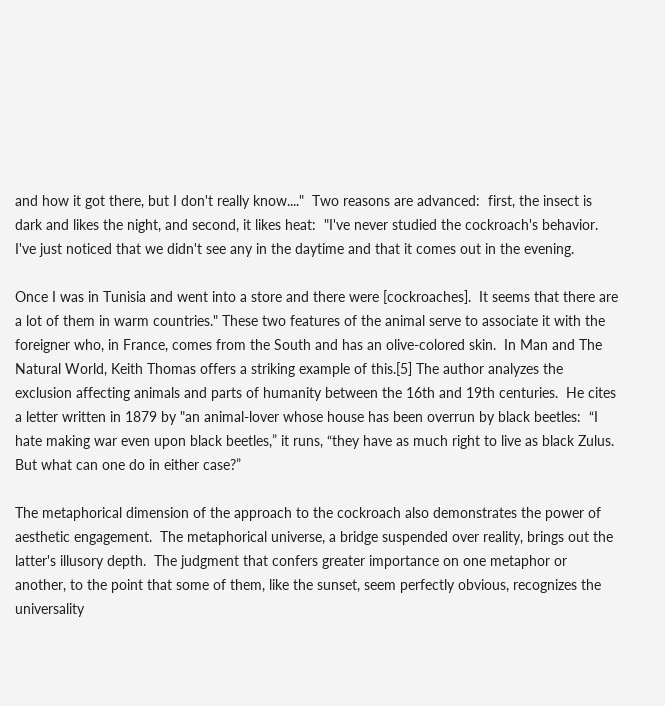and how it got there, but I don't really know...."  Two reasons are advanced:  first, the insect is dark and likes the night, and second, it likes heat:  "I've never studied the cockroach's behavior.  I've just noticed that we didn't see any in the daytime and that it comes out in the evening.

Once I was in Tunisia and went into a store and there were [cockroaches].  It seems that there are a lot of them in warm countries." These two features of the animal serve to associate it with the foreigner who, in France, comes from the South and has an olive-colored skin.  In Man and The Natural World, Keith Thomas offers a striking example of this.[5] The author analyzes the exclusion affecting animals and parts of humanity between the 16th and 19th centuries.  He cites a letter written in 1879 by "an animal-lover whose house has been overrun by black beetles:  “I hate making war even upon black beetles,” it runs, “they have as much right to live as black Zulus.  But what can one do in either case?”

The metaphorical dimension of the approach to the cockroach also demonstrates the power of aesthetic engagement.  The metaphorical universe, a bridge suspended over reality, brings out the latter's illusory depth.  The judgment that confers greater importance on one metaphor or another, to the point that some of them, like the sunset, seem perfectly obvious, recognizes the universality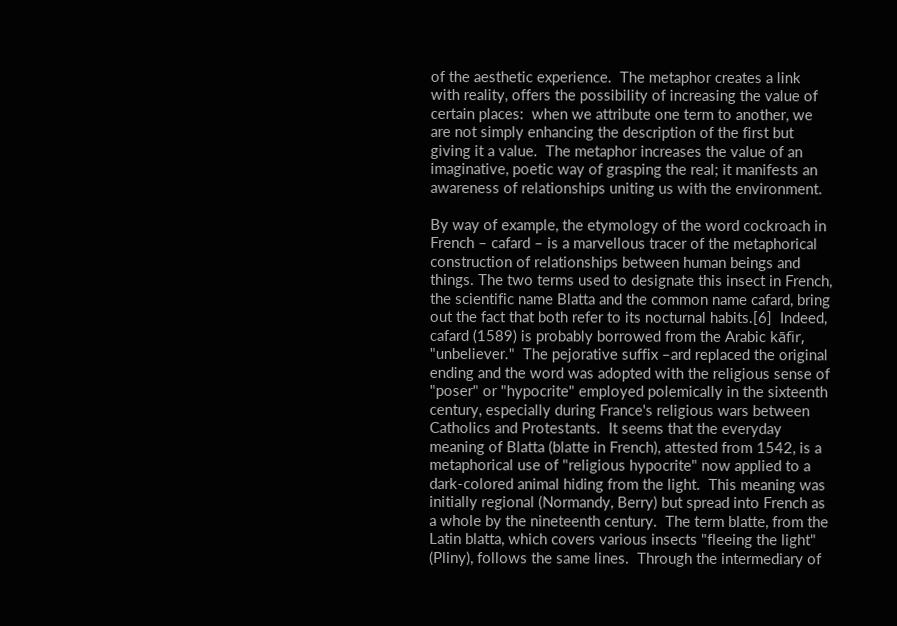of the aesthetic experience.  The metaphor creates a link with reality, offers the possibility of increasing the value of certain places:  when we attribute one term to another, we are not simply enhancing the description of the first but giving it a value.  The metaphor increases the value of an imaginative, poetic way of grasping the real; it manifests an awareness of relationships uniting us with the environment.

By way of example, the etymology of the word cockroach in French – cafard – is a marvellous tracer of the metaphorical construction of relationships between human beings and things. The two terms used to designate this insect in French, the scientific name Blatta and the common name cafard, bring out the fact that both refer to its nocturnal habits.[6]  Indeed, cafard (1589) is probably borrowed from the Arabic kāfir, "unbeliever."  The pejorative suffix –ard replaced the original ending and the word was adopted with the religious sense of "poser" or "hypocrite" employed polemically in the sixteenth century, especially during France's religious wars between Catholics and Protestants.  It seems that the everyday meaning of Blatta (blatte in French), attested from 1542, is a metaphorical use of "religious hypocrite" now applied to a dark-colored animal hiding from the light.  This meaning was initially regional (Normandy, Berry) but spread into French as a whole by the nineteenth century.  The term blatte, from the Latin blatta, which covers various insects "fleeing the light" (Pliny), follows the same lines.  Through the intermediary of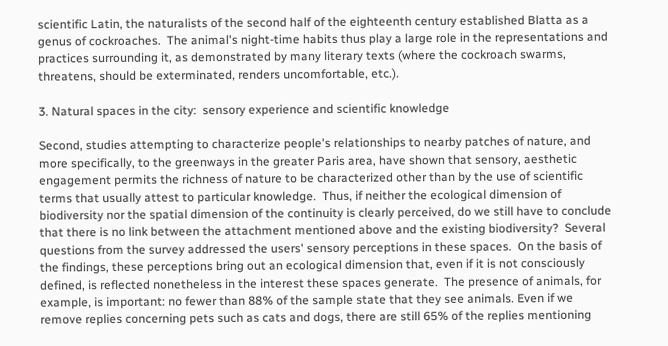scientific Latin, the naturalists of the second half of the eighteenth century established Blatta as a genus of cockroaches.  The animal's night-time habits thus play a large role in the representations and practices surrounding it, as demonstrated by many literary texts (where the cockroach swarms, threatens, should be exterminated, renders uncomfortable, etc.).

3. Natural spaces in the city:  sensory experience and scientific knowledge

Second, studies attempting to characterize people's relationships to nearby patches of nature, and more specifically, to the greenways in the greater Paris area, have shown that sensory, aesthetic engagement permits the richness of nature to be characterized other than by the use of scientific terms that usually attest to particular knowledge.  Thus, if neither the ecological dimension of biodiversity nor the spatial dimension of the continuity is clearly perceived, do we still have to conclude that there is no link between the attachment mentioned above and the existing biodiversity?  Several questions from the survey addressed the users' sensory perceptions in these spaces.  On the basis of the findings, these perceptions bring out an ecological dimension that, even if it is not consciously defined, is reflected nonetheless in the interest these spaces generate.  The presence of animals, for example, is important: no fewer than 88% of the sample state that they see animals. Even if we remove replies concerning pets such as cats and dogs, there are still 65% of the replies mentioning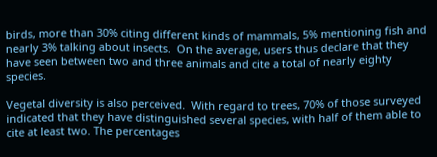birds, more than 30% citing different kinds of mammals, 5% mentioning fish and nearly 3% talking about insects.  On the average, users thus declare that they have seen between two and three animals and cite a total of nearly eighty species.

Vegetal diversity is also perceived.  With regard to trees, 70% of those surveyed indicated that they have distinguished several species, with half of them able to cite at least two. The percentages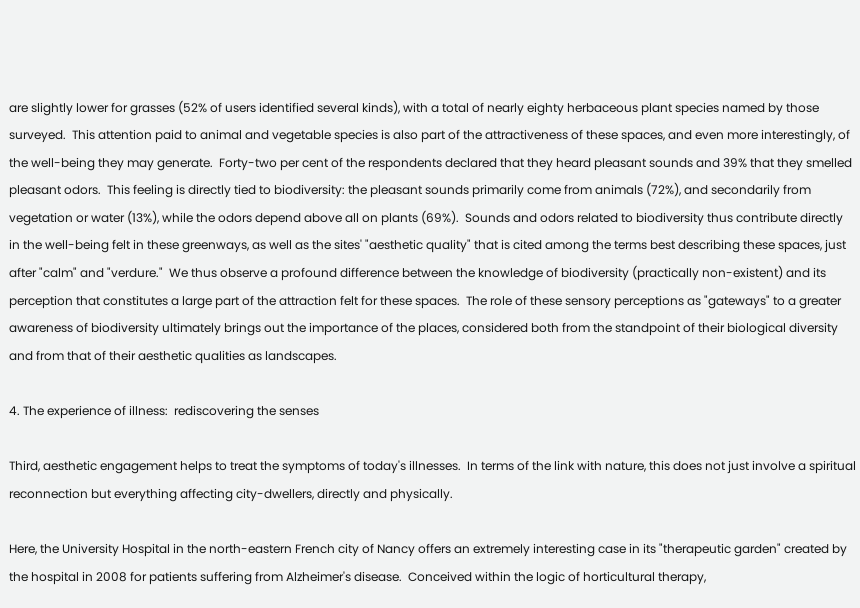are slightly lower for grasses (52% of users identified several kinds), with a total of nearly eighty herbaceous plant species named by those surveyed.  This attention paid to animal and vegetable species is also part of the attractiveness of these spaces, and even more interestingly, of the well-being they may generate.  Forty-two per cent of the respondents declared that they heard pleasant sounds and 39% that they smelled pleasant odors.  This feeling is directly tied to biodiversity: the pleasant sounds primarily come from animals (72%), and secondarily from vegetation or water (13%), while the odors depend above all on plants (69%).  Sounds and odors related to biodiversity thus contribute directly in the well-being felt in these greenways, as well as the sites' "aesthetic quality" that is cited among the terms best describing these spaces, just after "calm" and "verdure."  We thus observe a profound difference between the knowledge of biodiversity (practically non-existent) and its perception that constitutes a large part of the attraction felt for these spaces.  The role of these sensory perceptions as "gateways" to a greater awareness of biodiversity ultimately brings out the importance of the places, considered both from the standpoint of their biological diversity and from that of their aesthetic qualities as landscapes.

4. The experience of illness:  rediscovering the senses

Third, aesthetic engagement helps to treat the symptoms of today's illnesses.  In terms of the link with nature, this does not just involve a spiritual reconnection but everything affecting city-dwellers, directly and physically.

Here, the University Hospital in the north-eastern French city of Nancy offers an extremely interesting case in its "therapeutic garden" created by the hospital in 2008 for patients suffering from Alzheimer's disease.  Conceived within the logic of horticultural therapy,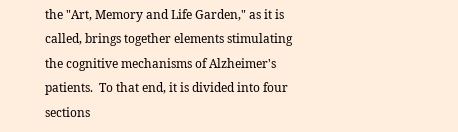the "Art, Memory and Life Garden," as it is called, brings together elements stimulating the cognitive mechanisms of Alzheimer's patients.  To that end, it is divided into four sections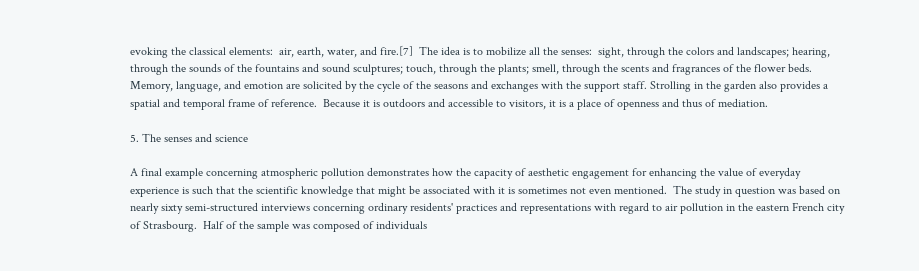evoking the classical elements:  air, earth, water, and fire.[7]  The idea is to mobilize all the senses:  sight, through the colors and landscapes; hearing, through the sounds of the fountains and sound sculptures; touch, through the plants; smell, through the scents and fragrances of the flower beds.  Memory, language, and emotion are solicited by the cycle of the seasons and exchanges with the support staff. Strolling in the garden also provides a spatial and temporal frame of reference.  Because it is outdoors and accessible to visitors, it is a place of openness and thus of mediation.

5. The senses and science

A final example concerning atmospheric pollution demonstrates how the capacity of aesthetic engagement for enhancing the value of everyday experience is such that the scientific knowledge that might be associated with it is sometimes not even mentioned.  The study in question was based on nearly sixty semi-structured interviews concerning ordinary residents' practices and representations with regard to air pollution in the eastern French city of Strasbourg.  Half of the sample was composed of individuals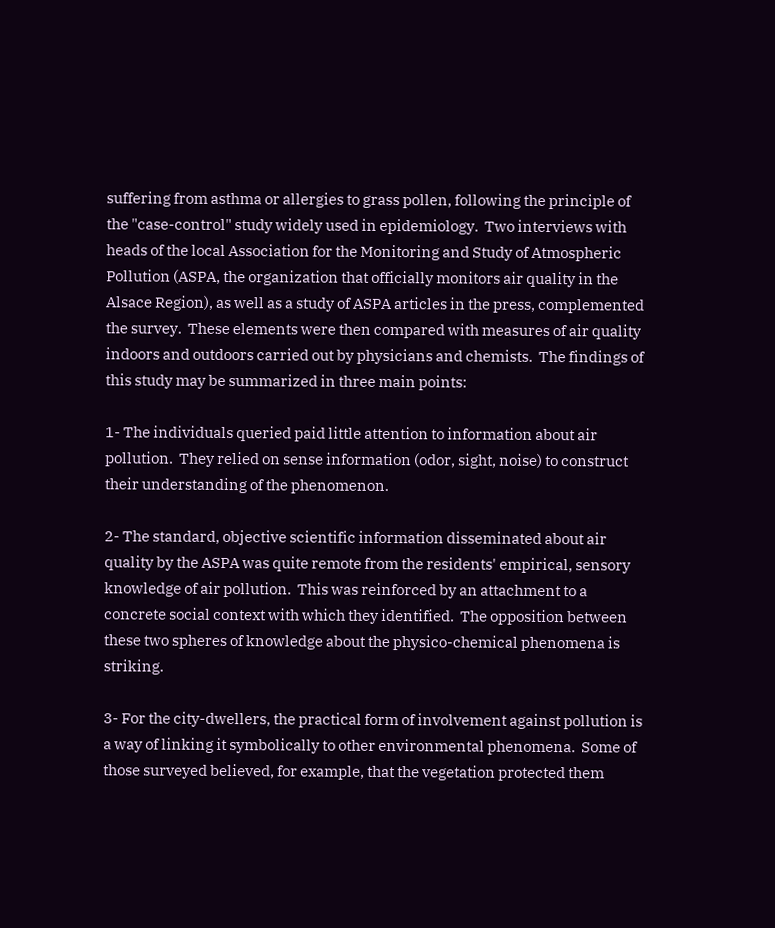suffering from asthma or allergies to grass pollen, following the principle of the "case-control" study widely used in epidemiology.  Two interviews with heads of the local Association for the Monitoring and Study of Atmospheric Pollution (ASPA, the organization that officially monitors air quality in the Alsace Region), as well as a study of ASPA articles in the press, complemented the survey.  These elements were then compared with measures of air quality indoors and outdoors carried out by physicians and chemists.  The findings of this study may be summarized in three main points:

1- The individuals queried paid little attention to information about air pollution.  They relied on sense information (odor, sight, noise) to construct their understanding of the phenomenon.

2- The standard, objective scientific information disseminated about air quality by the ASPA was quite remote from the residents' empirical, sensory knowledge of air pollution.  This was reinforced by an attachment to a concrete social context with which they identified.  The opposition between these two spheres of knowledge about the physico-chemical phenomena is striking.

3- For the city-dwellers, the practical form of involvement against pollution is a way of linking it symbolically to other environmental phenomena.  Some of those surveyed believed, for example, that the vegetation protected them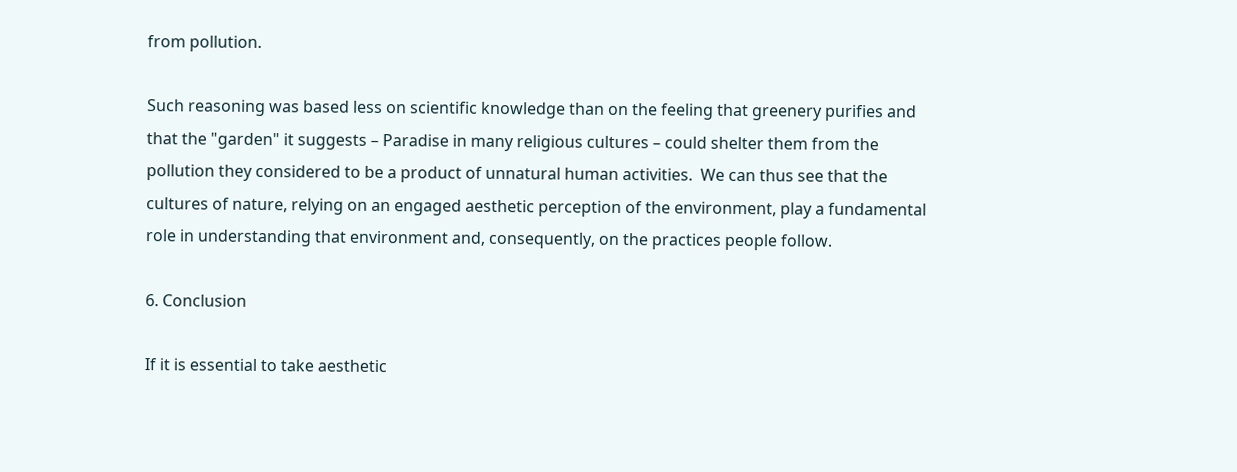from pollution.

Such reasoning was based less on scientific knowledge than on the feeling that greenery purifies and that the "garden" it suggests – Paradise in many religious cultures – could shelter them from the pollution they considered to be a product of unnatural human activities.  We can thus see that the cultures of nature, relying on an engaged aesthetic perception of the environment, play a fundamental role in understanding that environment and, consequently, on the practices people follow.

6. Conclusion

If it is essential to take aesthetic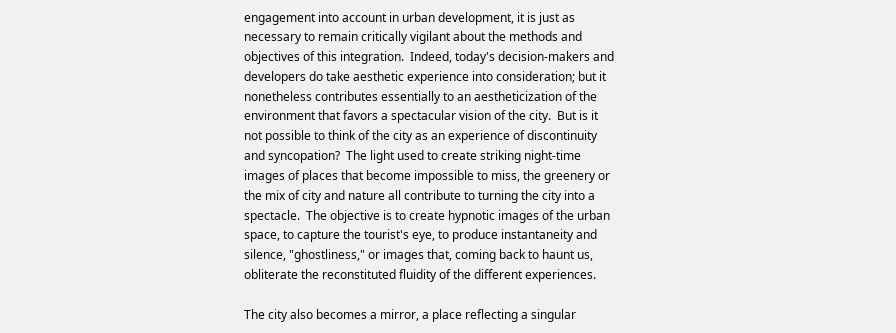engagement into account in urban development, it is just as necessary to remain critically vigilant about the methods and objectives of this integration.  Indeed, today's decision-makers and developers do take aesthetic experience into consideration; but it nonetheless contributes essentially to an aestheticization of the environment that favors a spectacular vision of the city.  But is it not possible to think of the city as an experience of discontinuity and syncopation?  The light used to create striking night-time images of places that become impossible to miss, the greenery or the mix of city and nature all contribute to turning the city into a spectacle.  The objective is to create hypnotic images of the urban space, to capture the tourist's eye, to produce instantaneity and silence, "ghostliness," or images that, coming back to haunt us, obliterate the reconstituted fluidity of the different experiences.

The city also becomes a mirror, a place reflecting a singular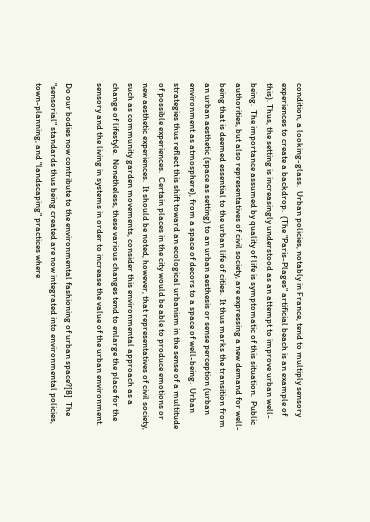condition, a looking-glass.  Urban policies, notably in France, tend to multiply sensory experiences to create a backdrop.  (The "Paris-Plages" artificial beach is an example of this). Thus, the setting is increasingly understood as an attempt to improve urban well-being.  The importance assumed by quality of life is symptomatic of this situation.  Public authorities, but also representatives of civil society, are expressing a new demand for well-being that is deemed essential to the urban life of cities.  It thus marks the transition from an urban aesthetic (space as setting) to an urban aesthesis or sense perception (urban environment as atmosphere), from a space of decors to a space of well-being.  Urban strategies thus reflect this shift toward an ecological urbanism in the sense of a multitude of possible experiences.  Certain places in the city would be able to produce emotions or new aesthetic experiences.  It should be noted, however, that representatives of civil society, such as community garden movements, consider this environmental approach as a change of lifestyle.  Nonetheless, these various changes tend to enlarge the place for the sensory and the living in systems in order to increase the value of the urban environment.

Do our bodies now contribute to the environmental fashioning of urban space?[8]  The "sensorial" standards thus being created are now integrated into environmental policies, town-planning, and "landscaping" practices where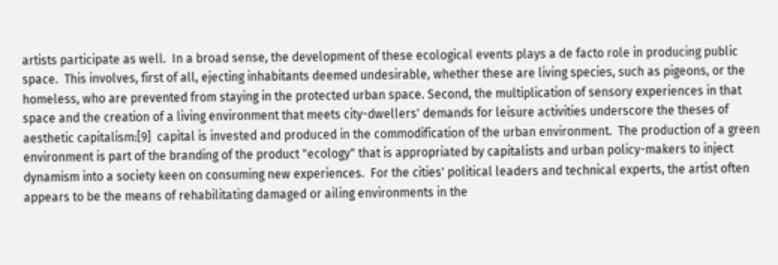artists participate as well.  In a broad sense, the development of these ecological events plays a de facto role in producing public space.  This involves, first of all, ejecting inhabitants deemed undesirable, whether these are living species, such as pigeons, or the homeless, who are prevented from staying in the protected urban space. Second, the multiplication of sensory experiences in that space and the creation of a living environment that meets city-dwellers' demands for leisure activities underscore the theses of aesthetic capitalism:[9]  capital is invested and produced in the commodification of the urban environment.  The production of a green environment is part of the branding of the product "ecology" that is appropriated by capitalists and urban policy-makers to inject dynamism into a society keen on consuming new experiences.  For the cities' political leaders and technical experts, the artist often appears to be the means of rehabilitating damaged or ailing environments in the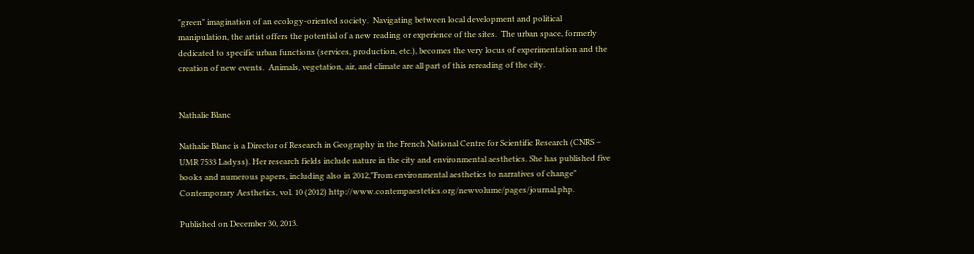"green" imagination of an ecology-oriented society.  Navigating between local development and political manipulation, the artist offers the potential of a new reading or experience of the sites.  The urban space, formerly dedicated to specific urban functions (services, production, etc.), becomes the very locus of experimentation and the creation of new events.  Animals, vegetation, air, and climate are all part of this rereading of the city.


Nathalie Blanc

Nathalie Blanc is a Director of Research in Geography in the French National Centre for Scientific Research (CNRS – UMR 7533 Ladyss). Her research fields include nature in the city and environmental aesthetics. She has published five books and numerous papers, including also in 2012,"From environmental aesthetics to narratives of change" Contemporary Aesthetics, vol. 10 (2012) http://www.contempaestetics.org/newvolume/pages/journal.php.

Published on December 30, 2013.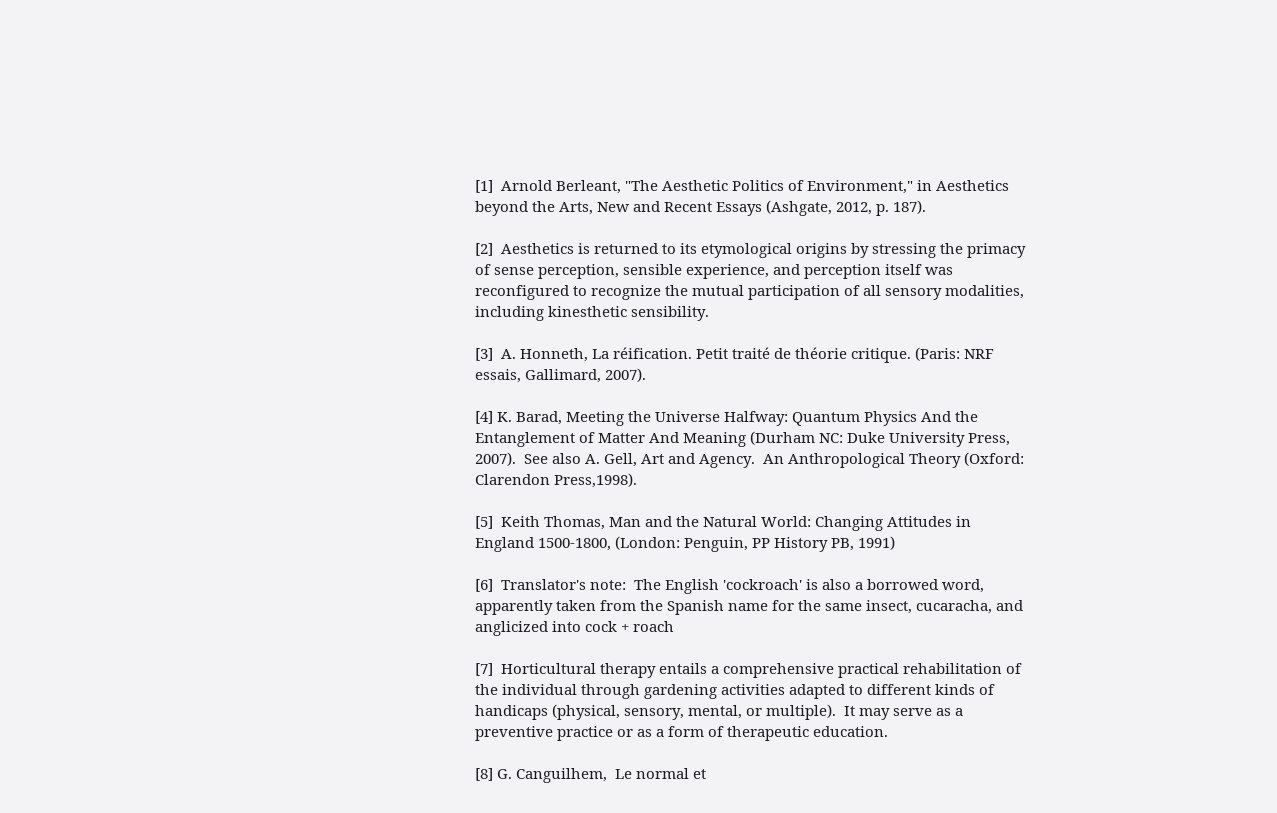[1]  Arnold Berleant, "The Aesthetic Politics of Environment," in Aesthetics beyond the Arts, New and Recent Essays (Ashgate, 2012, p. 187).

[2]  Aesthetics is returned to its etymological origins by stressing the primacy of sense perception, sensible experience, and perception itself was reconfigured to recognize the mutual participation of all sensory modalities, including kinesthetic sensibility.

[3]  A. Honneth, La réification. Petit traité de théorie critique. (Paris: NRF essais, Gallimard, 2007).

[4] K. Barad, Meeting the Universe Halfway: Quantum Physics And the Entanglement of Matter And Meaning (Durham NC: Duke University Press, 2007).  See also A. Gell, Art and Agency.  An Anthropological Theory (Oxford: Clarendon Press,1998).

[5]  Keith Thomas, Man and the Natural World: Changing Attitudes in England 1500-1800, (London: Penguin, PP History PB, 1991)

[6]  Translator's note:  The English 'cockroach' is also a borrowed word, apparently taken from the Spanish name for the same insect, cucaracha, and anglicized into cock + roach

[7]  Horticultural therapy entails a comprehensive practical rehabilitation of the individual through gardening activities adapted to different kinds of handicaps (physical, sensory, mental, or multiple).  It may serve as a preventive practice or as a form of therapeutic education.

[8] G. Canguilhem,  Le normal et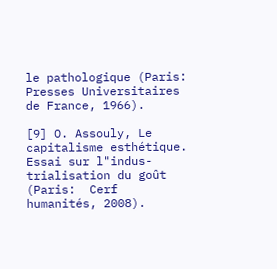le pathologique (Paris: Presses Universitaires de France, 1966).

[9] O. Assouly, Le capitalisme esthétique. Essai sur l"indus-trialisation du goût (Paris:  Cerf humanités, 2008).